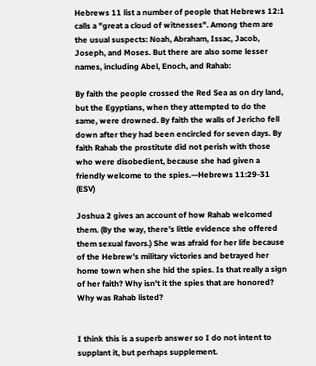Hebrews 11 list a number of people that Hebrews 12:1 calls a "great a cloud of witnesses". Among them are the usual suspects: Noah, Abraham, Issac, Jacob, Joseph, and Moses. But there are also some lesser names, including Abel, Enoch, and Rahab:

By faith the people crossed the Red Sea as on dry land, but the Egyptians, when they attempted to do the same, were drowned. By faith the walls of Jericho fell down after they had been encircled for seven days. By faith Rahab the prostitute did not perish with those who were disobedient, because she had given a friendly welcome to the spies.—Hebrews 11:29-31 (ESV)

Joshua 2 gives an account of how Rahab welcomed them. (By the way, there's little evidence she offered them sexual favors.) She was afraid for her life because of the Hebrew's military victories and betrayed her home town when she hid the spies. Is that really a sign of her faith? Why isn't it the spies that are honored? Why was Rahab listed?


I think this is a superb answer so I do not intent to supplant it, but perhaps supplement.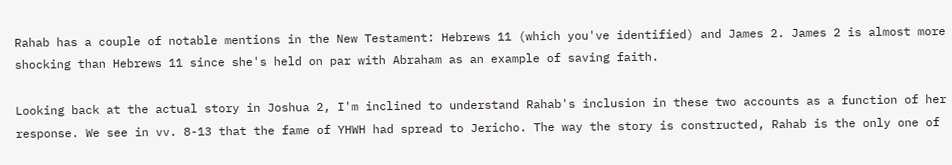Rahab has a couple of notable mentions in the New Testament: Hebrews 11 (which you've identified) and James 2. James 2 is almost more shocking than Hebrews 11 since she's held on par with Abraham as an example of saving faith.

Looking back at the actual story in Joshua 2, I'm inclined to understand Rahab's inclusion in these two accounts as a function of her response. We see in vv. 8-13 that the fame of YHWH had spread to Jericho. The way the story is constructed, Rahab is the only one of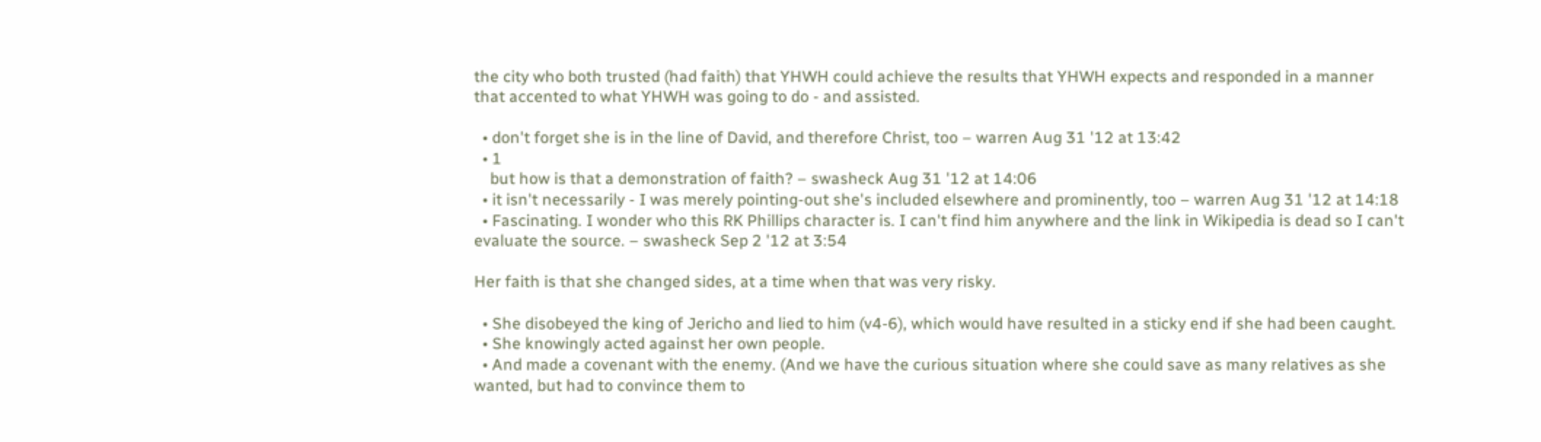the city who both trusted (had faith) that YHWH could achieve the results that YHWH expects and responded in a manner that accented to what YHWH was going to do - and assisted.

  • don't forget she is in the line of David, and therefore Christ, too – warren Aug 31 '12 at 13:42
  • 1
    but how is that a demonstration of faith? – swasheck Aug 31 '12 at 14:06
  • it isn't necessarily - I was merely pointing-out she's included elsewhere and prominently, too – warren Aug 31 '12 at 14:18
  • Fascinating. I wonder who this RK Phillips character is. I can't find him anywhere and the link in Wikipedia is dead so I can't evaluate the source. – swasheck Sep 2 '12 at 3:54

Her faith is that she changed sides, at a time when that was very risky.

  • She disobeyed the king of Jericho and lied to him (v4-6), which would have resulted in a sticky end if she had been caught.
  • She knowingly acted against her own people.
  • And made a covenant with the enemy. (And we have the curious situation where she could save as many relatives as she wanted, but had to convince them to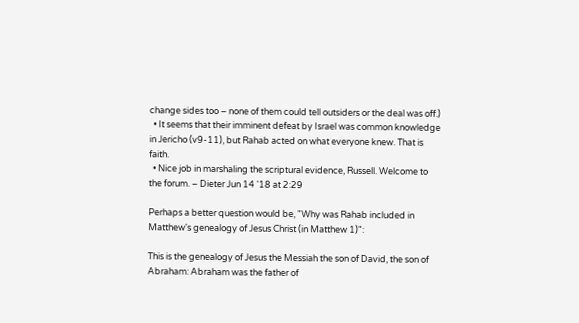change sides too – none of them could tell outsiders or the deal was off.)
  • It seems that their imminent defeat by Israel was common knowledge in Jericho (v9-11), but Rahab acted on what everyone knew. That is faith.
  • Nice job in marshaling the scriptural evidence, Russell. Welcome to the forum. – Dieter Jun 14 '18 at 2:29

Perhaps a better question would be, "Why was Rahab included in Matthew's genealogy of Jesus Christ (in Matthew 1)":

This is the genealogy of Jesus the Messiah the son of David, the son of Abraham: Abraham was the father of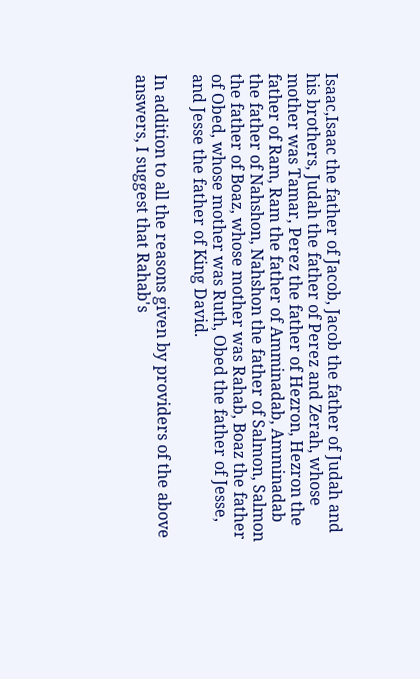Isaac,Isaac the father of Jacob, Jacob the father of Judah and his brothers, Judah the father of Perez and Zerah, whose mother was Tamar, Perez the father of Hezron, Hezron the father of Ram, Ram the father of Amminadab, Amminadab the father of Nahshon, Nahshon the father of Salmon, Salmon the father of Boaz, whose mother was Rahab, Boaz the father of Obed, whose mother was Ruth, Obed the father of Jesse, and Jesse the father of King David.

In addition to all the reasons given by providers of the above answers, I suggest that Rahab's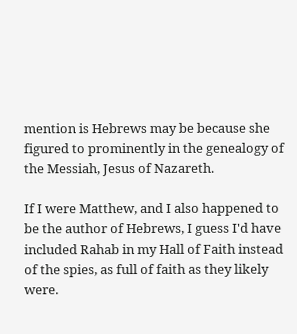mention is Hebrews may be because she figured to prominently in the genealogy of the Messiah, Jesus of Nazareth.

If I were Matthew, and I also happened to be the author of Hebrews, I guess I'd have included Rahab in my Hall of Faith instead of the spies, as full of faith as they likely were.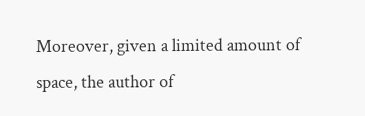Moreover, given a limited amount of space, the author of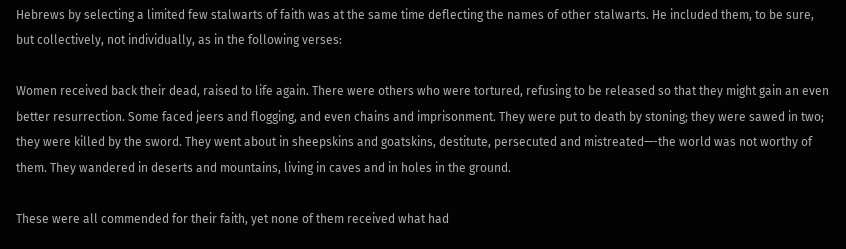Hebrews by selecting a limited few stalwarts of faith was at the same time deflecting the names of other stalwarts. He included them, to be sure, but collectively, not individually, as in the following verses:

Women received back their dead, raised to life again. There were others who were tortured, refusing to be released so that they might gain an even better resurrection. Some faced jeers and flogging, and even chains and imprisonment. They were put to death by stoning; they were sawed in two; they were killed by the sword. They went about in sheepskins and goatskins, destitute, persecuted and mistreated—-the world was not worthy of them. They wandered in deserts and mountains, living in caves and in holes in the ground.

These were all commended for their faith, yet none of them received what had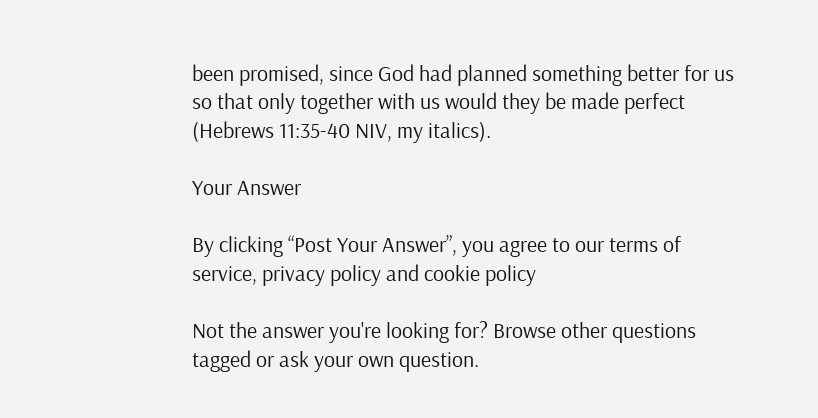been promised, since God had planned something better for us so that only together with us would they be made perfect (Hebrews 11:35-40 NIV, my italics).

Your Answer

By clicking “Post Your Answer”, you agree to our terms of service, privacy policy and cookie policy

Not the answer you're looking for? Browse other questions tagged or ask your own question.